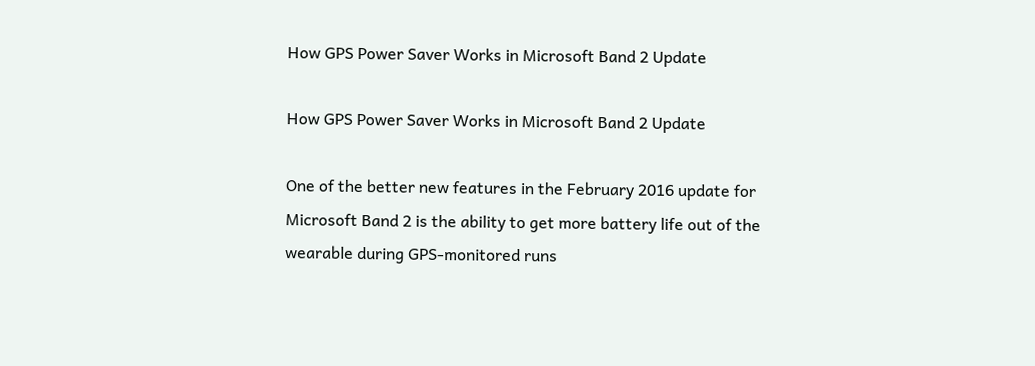How GPS Power Saver Works in Microsoft Band 2 Update

How GPS Power Saver Works in Microsoft Band 2 Update

One of the better new features in the February 2016 update for Microsoft Band 2 is the ability to get more battery life out of the wearable during GPS-monitored runs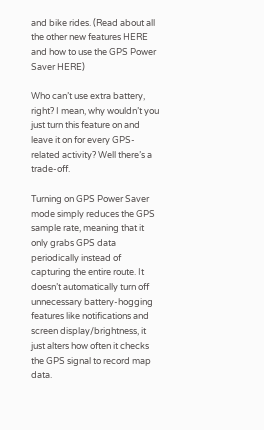and bike rides. (Read about all the other new features HERE and how to use the GPS Power Saver HERE)

Who can’t use extra battery, right? I mean, why wouldn’t you just turn this feature on and leave it on for every GPS-related activity? Well there’s a trade-off.

Turning on GPS Power Saver mode simply reduces the GPS sample rate, meaning that it only grabs GPS data periodically instead of capturing the entire route. It doesn’t automatically turn off unnecessary battery-hogging features like notifications and screen display/brightness, it just alters how often it checks the GPS signal to record map data.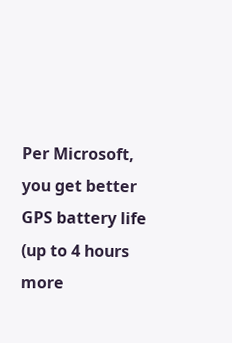Per Microsoft, you get better GPS battery life (up to 4 hours more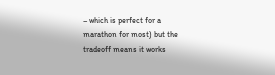– which is perfect for a marathon for most) but the tradeoff means it works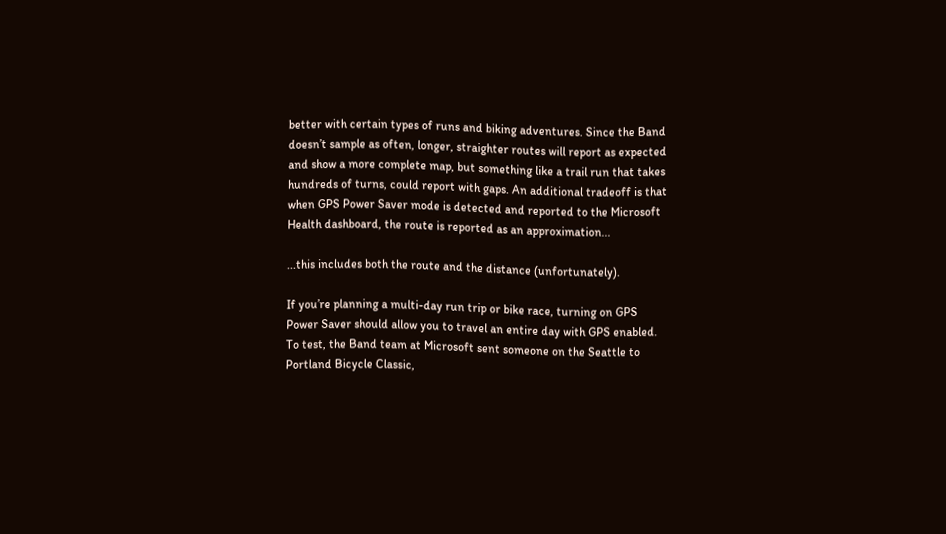better with certain types of runs and biking adventures. Since the Band doesn’t sample as often, longer, straighter routes will report as expected and show a more complete map, but something like a trail run that takes hundreds of turns, could report with gaps. An additional tradeoff is that when GPS Power Saver mode is detected and reported to the Microsoft Health dashboard, the route is reported as an approximation...

...this includes both the route and the distance (unfortunately).

If you’re planning a multi-day run trip or bike race, turning on GPS Power Saver should allow you to travel an entire day with GPS enabled. To test, the Band team at Microsoft sent someone on the Seattle to Portland Bicycle Classic,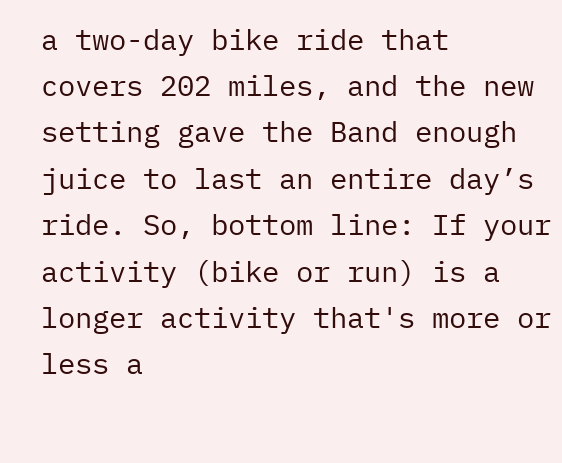a two-day bike ride that covers 202 miles, and the new setting gave the Band enough juice to last an entire day’s ride. So, bottom line: If your activity (bike or run) is a longer activity that's more or less a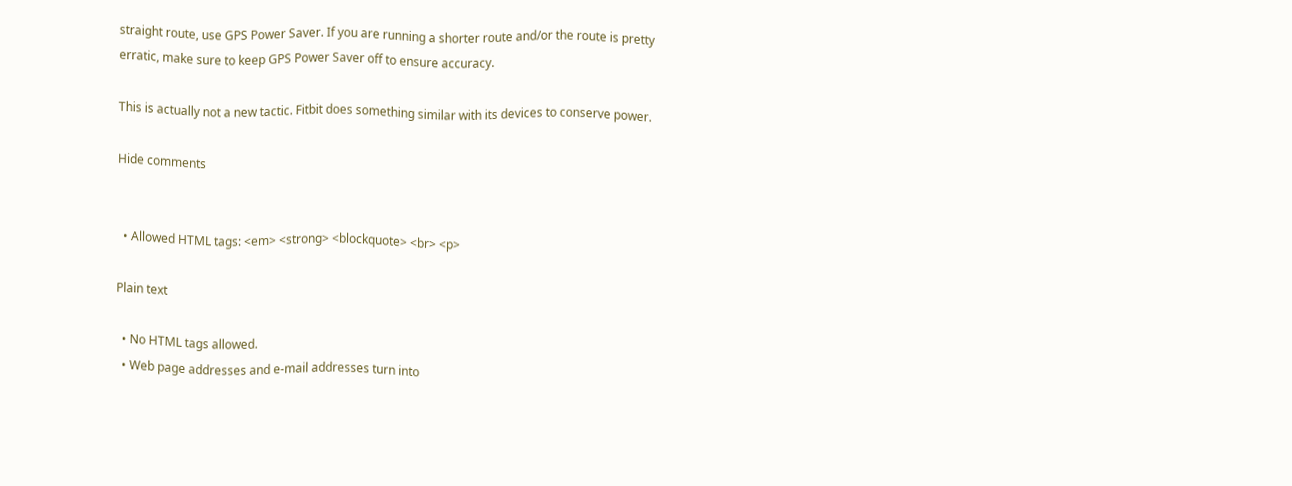straight route, use GPS Power Saver. If you are running a shorter route and/or the route is pretty erratic, make sure to keep GPS Power Saver off to ensure accuracy.

This is actually not a new tactic. Fitbit does something similar with its devices to conserve power.

Hide comments


  • Allowed HTML tags: <em> <strong> <blockquote> <br> <p>

Plain text

  • No HTML tags allowed.
  • Web page addresses and e-mail addresses turn into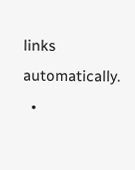links automatically.
  •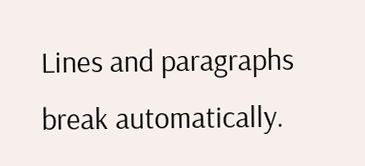Lines and paragraphs break automatically.